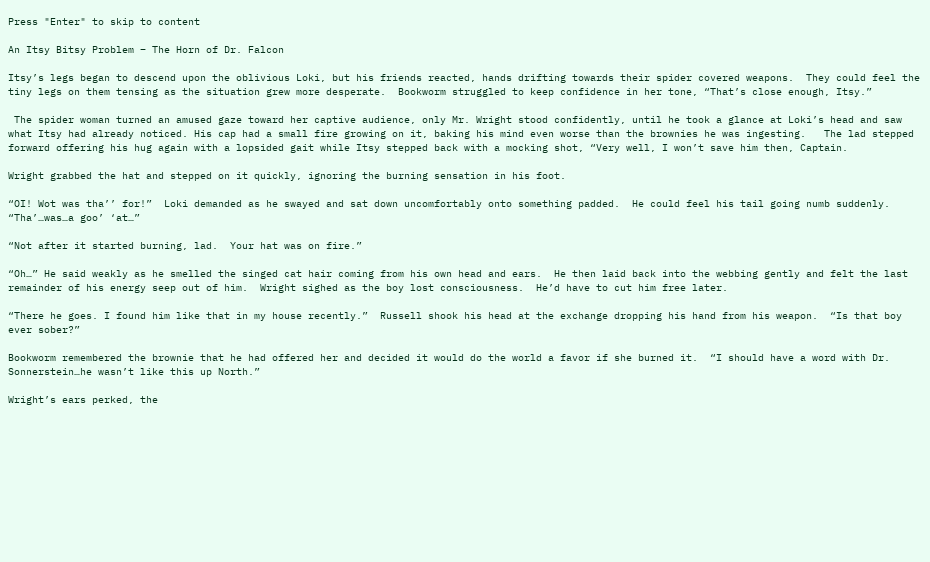Press "Enter" to skip to content

An Itsy Bitsy Problem – The Horn of Dr. Falcon

Itsy’s legs began to descend upon the oblivious Loki, but his friends reacted, hands drifting towards their spider covered weapons.  They could feel the tiny legs on them tensing as the situation grew more desperate.  Bookworm struggled to keep confidence in her tone, “That’s close enough, Itsy.”

 The spider woman turned an amused gaze toward her captive audience, only Mr. Wright stood confidently, until he took a glance at Loki’s head and saw what Itsy had already noticed. His cap had a small fire growing on it, baking his mind even worse than the brownies he was ingesting.   The lad stepped forward offering his hug again with a lopsided gait while Itsy stepped back with a mocking shot, “Very well, I won’t save him then, Captain.

Wright grabbed the hat and stepped on it quickly, ignoring the burning sensation in his foot.

“OI! Wot was tha’’ for!”  Loki demanded as he swayed and sat down uncomfortably onto something padded.  He could feel his tail going numb suddenly.  “Tha’…was…a goo’ ‘at…”

“Not after it started burning, lad.  Your hat was on fire.”

“Oh…” He said weakly as he smelled the singed cat hair coming from his own head and ears.  He then laid back into the webbing gently and felt the last remainder of his energy seep out of him.  Wright sighed as the boy lost consciousness.  He’d have to cut him free later.

“There he goes. I found him like that in my house recently.”  Russell shook his head at the exchange dropping his hand from his weapon.  “Is that boy ever sober?”

Bookworm remembered the brownie that he had offered her and decided it would do the world a favor if she burned it.  “I should have a word with Dr. Sonnerstein…he wasn’t like this up North.”

Wright’s ears perked, the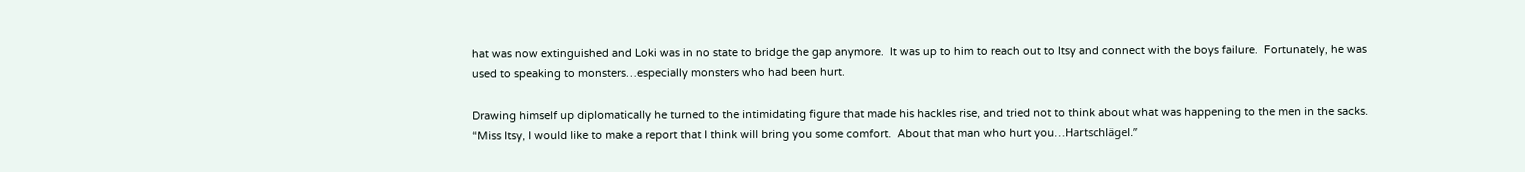hat was now extinguished and Loki was in no state to bridge the gap anymore.  It was up to him to reach out to Itsy and connect with the boys failure.  Fortunately, he was used to speaking to monsters…especially monsters who had been hurt.

Drawing himself up diplomatically he turned to the intimidating figure that made his hackles rise, and tried not to think about what was happening to the men in the sacks.  “Miss Itsy, I would like to make a report that I think will bring you some comfort.  About that man who hurt you…Hartschlägel.”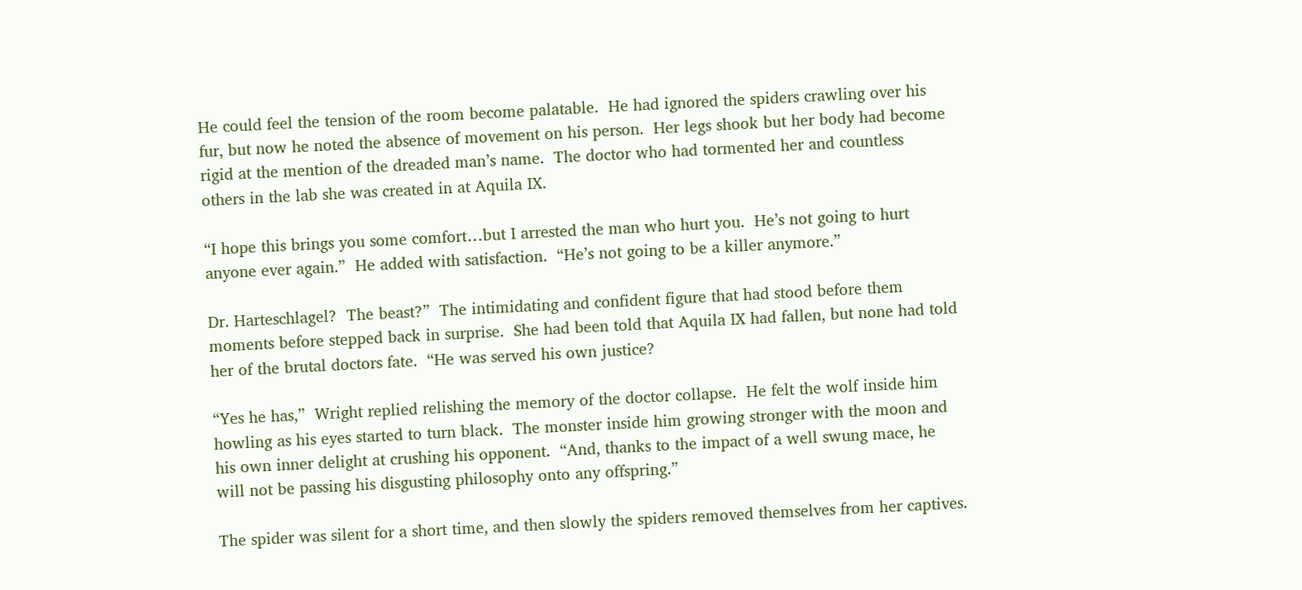He could feel the tension of the room become palatable.  He had ignored the spiders crawling over his fur, but now he noted the absence of movement on his person.  Her legs shook but her body had become rigid at the mention of the dreaded man’s name.  The doctor who had tormented her and countless others in the lab she was created in at Aquila IX.

“I hope this brings you some comfort…but I arrested the man who hurt you.  He’s not going to hurt anyone ever again.”  He added with satisfaction.  “He’s not going to be a killer anymore.”

Dr. Harteschlagel?  The beast?”  The intimidating and confident figure that had stood before them moments before stepped back in surprise.  She had been told that Aquila IX had fallen, but none had told her of the brutal doctors fate.  “He was served his own justice?

“Yes he has,”  Wright replied relishing the memory of the doctor collapse.  He felt the wolf inside him howling as his eyes started to turn black.  The monster inside him growing stronger with the moon and his own inner delight at crushing his opponent.  “And, thanks to the impact of a well swung mace, he will not be passing his disgusting philosophy onto any offspring.”

The spider was silent for a short time, and then slowly the spiders removed themselves from her captives.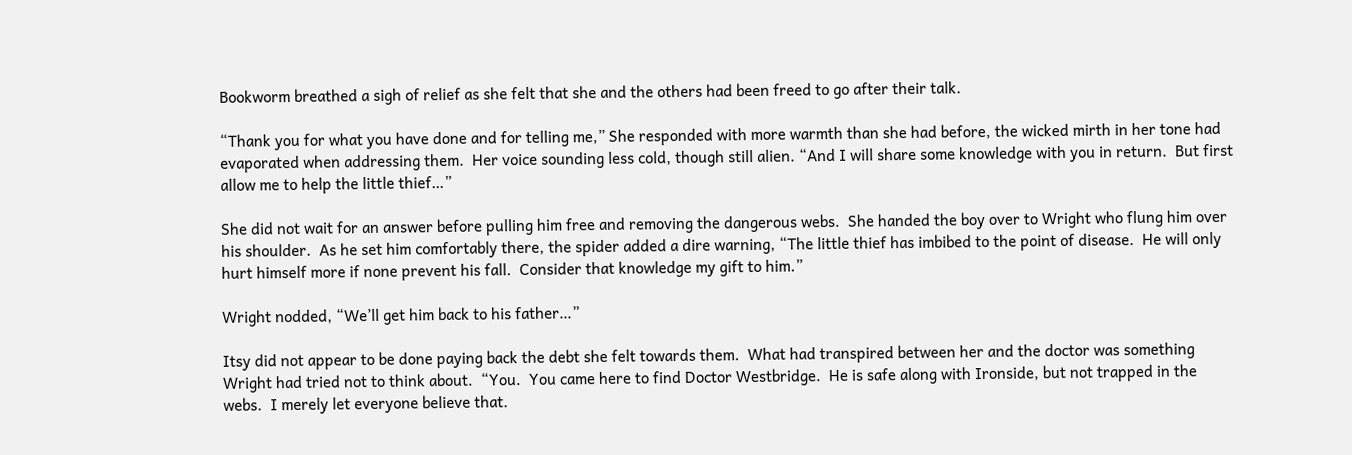Bookworm breathed a sigh of relief as she felt that she and the others had been freed to go after their talk.

“Thank you for what you have done and for telling me,” She responded with more warmth than she had before, the wicked mirth in her tone had evaporated when addressing them.  Her voice sounding less cold, though still alien. “And I will share some knowledge with you in return.  But first allow me to help the little thief…”

She did not wait for an answer before pulling him free and removing the dangerous webs.  She handed the boy over to Wright who flung him over his shoulder.  As he set him comfortably there, the spider added a dire warning, “The little thief has imbibed to the point of disease.  He will only hurt himself more if none prevent his fall.  Consider that knowledge my gift to him.”

Wright nodded, “We’ll get him back to his father…”

Itsy did not appear to be done paying back the debt she felt towards them.  What had transpired between her and the doctor was something Wright had tried not to think about.  “You.  You came here to find Doctor Westbridge.  He is safe along with Ironside, but not trapped in the webs.  I merely let everyone believe that.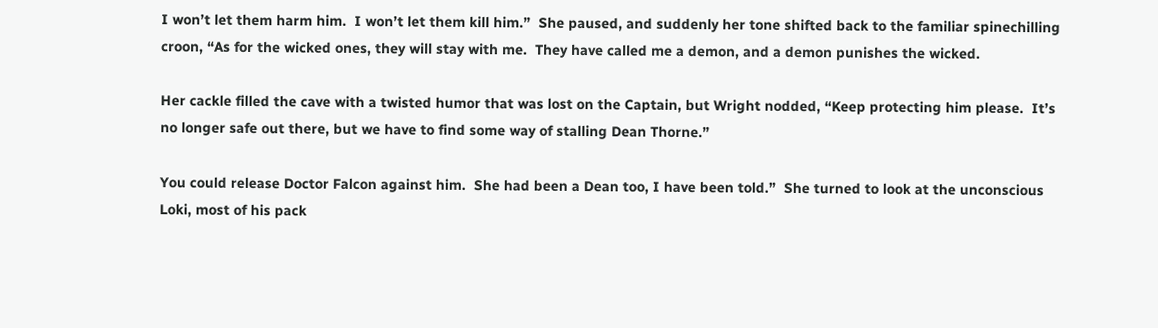I won’t let them harm him.  I won’t let them kill him.”  She paused, and suddenly her tone shifted back to the familiar spinechilling croon, “As for the wicked ones, they will stay with me.  They have called me a demon, and a demon punishes the wicked.

Her cackle filled the cave with a twisted humor that was lost on the Captain, but Wright nodded, “Keep protecting him please.  It’s no longer safe out there, but we have to find some way of stalling Dean Thorne.”

You could release Doctor Falcon against him.  She had been a Dean too, I have been told.”  She turned to look at the unconscious Loki, most of his pack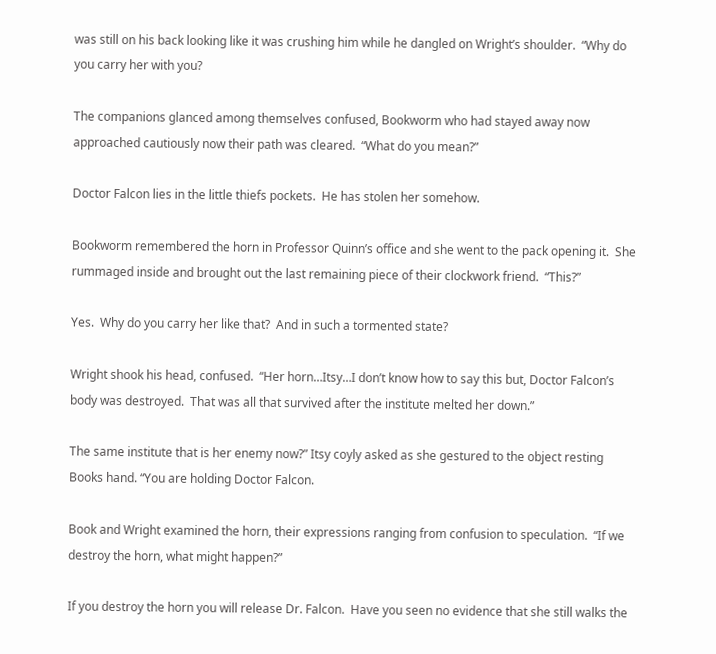was still on his back looking like it was crushing him while he dangled on Wright’s shoulder.  “Why do you carry her with you?

The companions glanced among themselves confused, Bookworm who had stayed away now approached cautiously now their path was cleared.  “What do you mean?”

Doctor Falcon lies in the little thiefs pockets.  He has stolen her somehow.

Bookworm remembered the horn in Professor Quinn’s office and she went to the pack opening it.  She rummaged inside and brought out the last remaining piece of their clockwork friend.  “This?”

Yes.  Why do you carry her like that?  And in such a tormented state?

Wright shook his head, confused.  “Her horn…Itsy…I don’t know how to say this but, Doctor Falcon’s body was destroyed.  That was all that survived after the institute melted her down.”

The same institute that is her enemy now?” Itsy coyly asked as she gestured to the object resting Books hand. “You are holding Doctor Falcon.

Book and Wright examined the horn, their expressions ranging from confusion to speculation.  “If we destroy the horn, what might happen?”

If you destroy the horn you will release Dr. Falcon.  Have you seen no evidence that she still walks the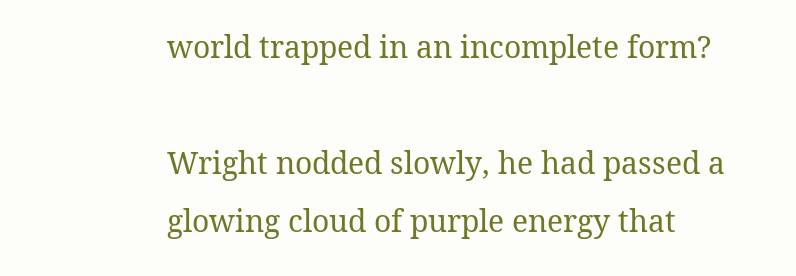world trapped in an incomplete form?

Wright nodded slowly, he had passed a glowing cloud of purple energy that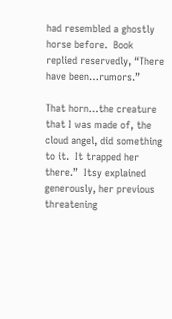had resembled a ghostly horse before.  Book replied reservedly, “There have been…rumors.”

That horn…the creature that I was made of, the cloud angel, did something to it.  It trapped her there.”  Itsy explained generously, her previous threatening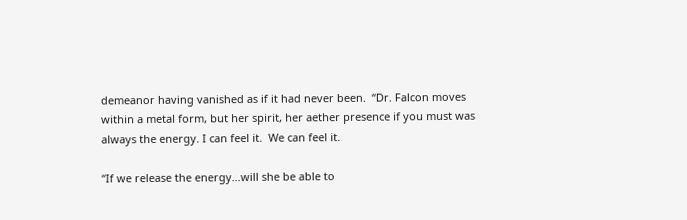demeanor having vanished as if it had never been.  “Dr. Falcon moves within a metal form, but her spirit, her aether presence if you must was always the energy. I can feel it.  We can feel it.

“If we release the energy…will she be able to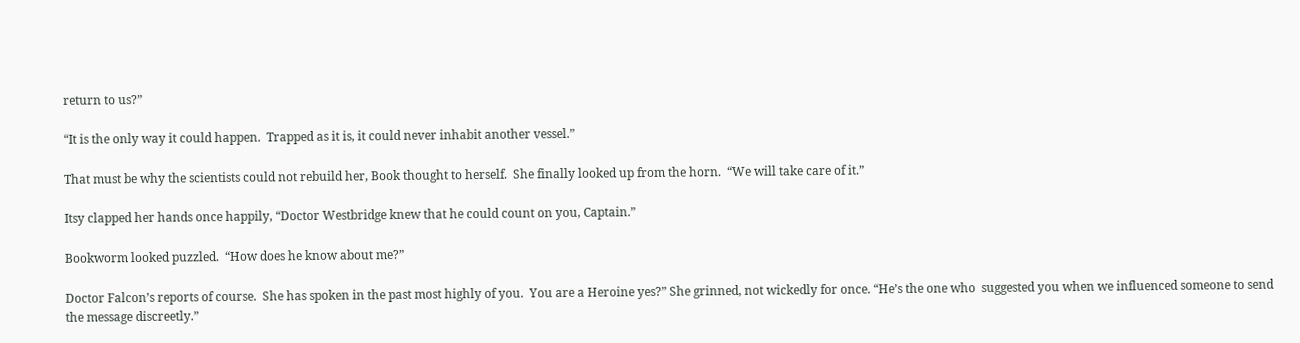return to us?”

“It is the only way it could happen.  Trapped as it is, it could never inhabit another vessel.”

That must be why the scientists could not rebuild her, Book thought to herself.  She finally looked up from the horn.  “We will take care of it.”

Itsy clapped her hands once happily, “Doctor Westbridge knew that he could count on you, Captain.”

Bookworm looked puzzled.  “How does he know about me?”

Doctor Falcon’s reports of course.  She has spoken in the past most highly of you.  You are a Heroine yes?” She grinned, not wickedly for once. “He’s the one who  suggested you when we influenced someone to send the message discreetly.”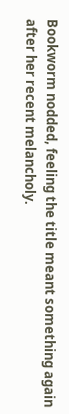Bookworm nodded, feeling the title meant something again after her recent melancholy.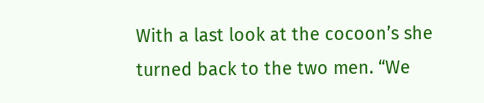With a last look at the cocoon’s she turned back to the two men. “We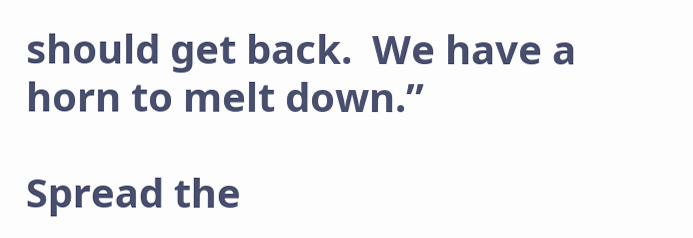should get back.  We have a horn to melt down.”

Spread the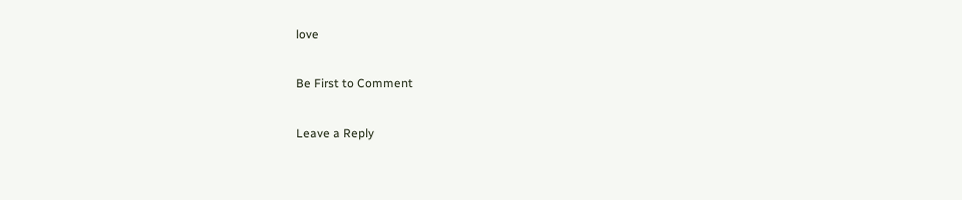love

Be First to Comment

Leave a Reply